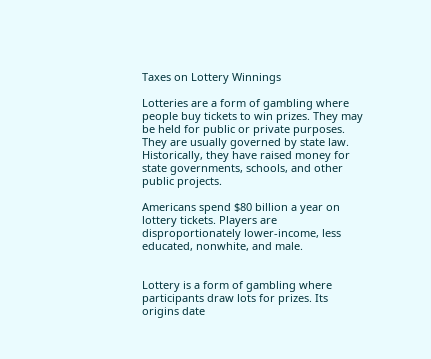Taxes on Lottery Winnings

Lotteries are a form of gambling where people buy tickets to win prizes. They may be held for public or private purposes. They are usually governed by state law. Historically, they have raised money for state governments, schools, and other public projects.

Americans spend $80 billion a year on lottery tickets. Players are disproportionately lower-income, less educated, nonwhite, and male.


Lottery is a form of gambling where participants draw lots for prizes. Its origins date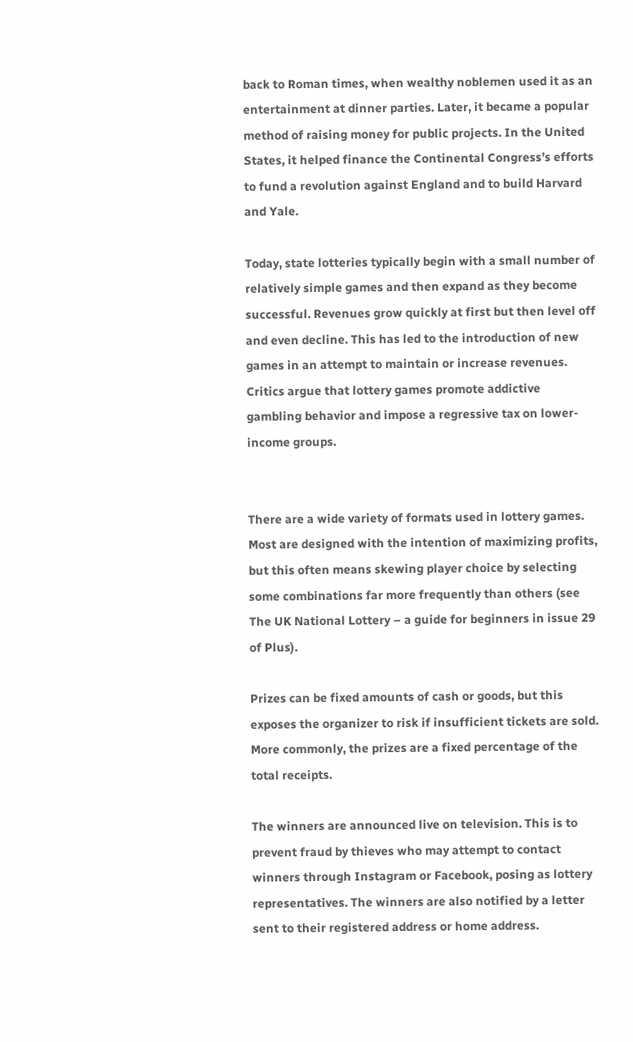back to Roman times, when wealthy noblemen used it as an entertainment at dinner parties. Later, it became a popular method of raising money for public projects. In the United States, it helped finance the Continental Congress’s efforts to fund a revolution against England and to build Harvard and Yale.

Today, state lotteries typically begin with a small number of relatively simple games and then expand as they become successful. Revenues grow quickly at first but then level off and even decline. This has led to the introduction of new games in an attempt to maintain or increase revenues. Critics argue that lottery games promote addictive gambling behavior and impose a regressive tax on lower-income groups.


There are a wide variety of formats used in lottery games. Most are designed with the intention of maximizing profits, but this often means skewing player choice by selecting some combinations far more frequently than others (see The UK National Lottery – a guide for beginners in issue 29 of Plus).

Prizes can be fixed amounts of cash or goods, but this exposes the organizer to risk if insufficient tickets are sold. More commonly, the prizes are a fixed percentage of the total receipts.

The winners are announced live on television. This is to prevent fraud by thieves who may attempt to contact winners through Instagram or Facebook, posing as lottery representatives. The winners are also notified by a letter sent to their registered address or home address.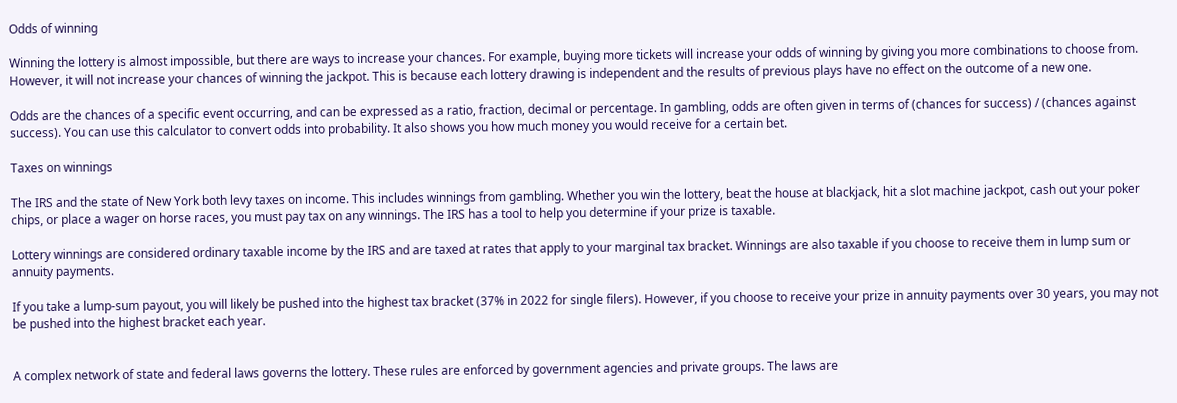Odds of winning

Winning the lottery is almost impossible, but there are ways to increase your chances. For example, buying more tickets will increase your odds of winning by giving you more combinations to choose from. However, it will not increase your chances of winning the jackpot. This is because each lottery drawing is independent and the results of previous plays have no effect on the outcome of a new one.

Odds are the chances of a specific event occurring, and can be expressed as a ratio, fraction, decimal or percentage. In gambling, odds are often given in terms of (chances for success) / (chances against success). You can use this calculator to convert odds into probability. It also shows you how much money you would receive for a certain bet.

Taxes on winnings

The IRS and the state of New York both levy taxes on income. This includes winnings from gambling. Whether you win the lottery, beat the house at blackjack, hit a slot machine jackpot, cash out your poker chips, or place a wager on horse races, you must pay tax on any winnings. The IRS has a tool to help you determine if your prize is taxable.

Lottery winnings are considered ordinary taxable income by the IRS and are taxed at rates that apply to your marginal tax bracket. Winnings are also taxable if you choose to receive them in lump sum or annuity payments.

If you take a lump-sum payout, you will likely be pushed into the highest tax bracket (37% in 2022 for single filers). However, if you choose to receive your prize in annuity payments over 30 years, you may not be pushed into the highest bracket each year.


A complex network of state and federal laws governs the lottery. These rules are enforced by government agencies and private groups. The laws are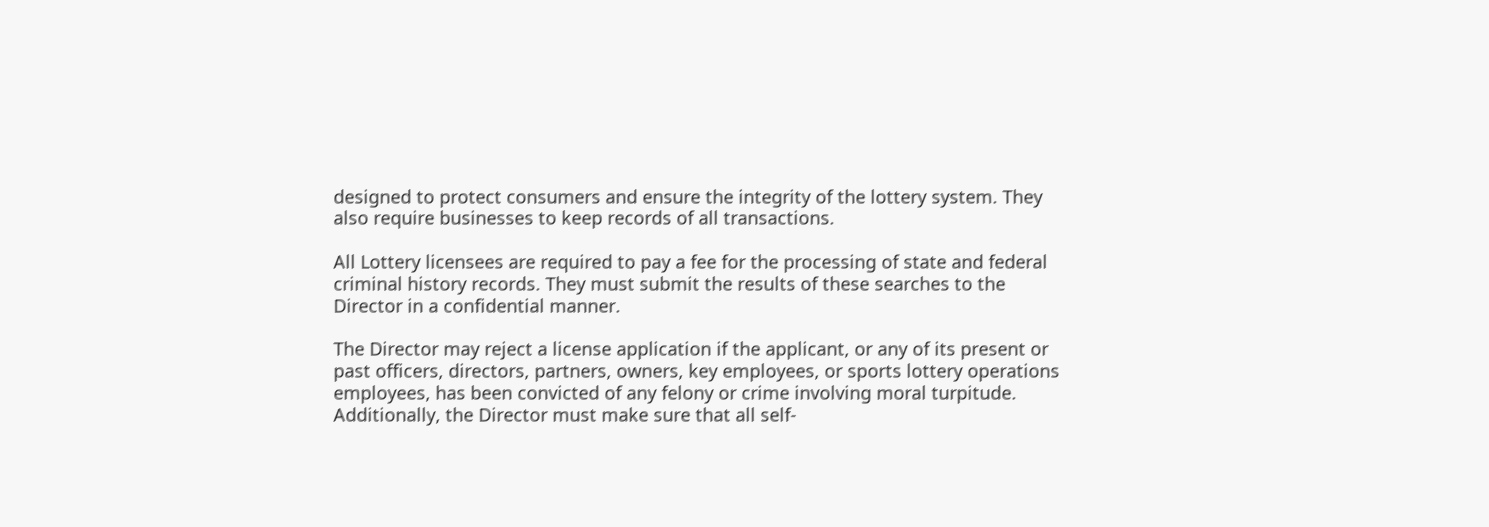designed to protect consumers and ensure the integrity of the lottery system. They also require businesses to keep records of all transactions.

All Lottery licensees are required to pay a fee for the processing of state and federal criminal history records. They must submit the results of these searches to the Director in a confidential manner.

The Director may reject a license application if the applicant, or any of its present or past officers, directors, partners, owners, key employees, or sports lottery operations employees, has been convicted of any felony or crime involving moral turpitude. Additionally, the Director must make sure that all self-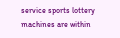service sports lottery machines are within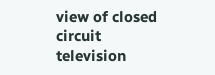view of closed circuit television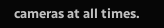cameras at all times.